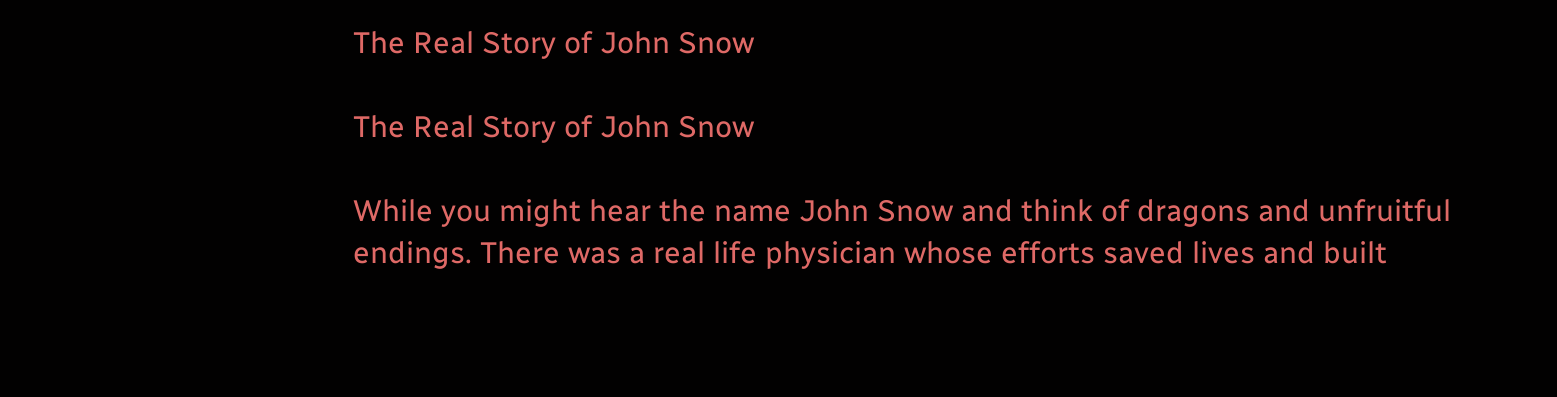The Real Story of John Snow

The Real Story of John Snow

While you might hear the name John Snow and think of dragons and unfruitful endings. There was a real life physician whose efforts saved lives and built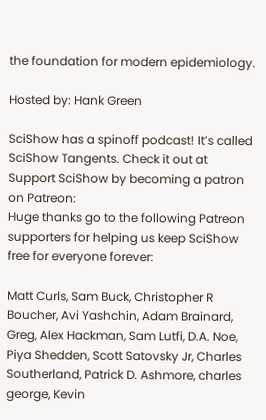the foundation for modern epidemiology.

Hosted by: Hank Green

SciShow has a spinoff podcast! It’s called SciShow Tangents. Check it out at
Support SciShow by becoming a patron on Patreon:
Huge thanks go to the following Patreon supporters for helping us keep SciShow free for everyone forever:

Matt Curls, Sam Buck, Christopher R Boucher, Avi Yashchin, Adam Brainard, Greg, Alex Hackman, Sam Lutfi, D.A. Noe, Piya Shedden, Scott Satovsky Jr, Charles Southerland, Patrick D. Ashmore, charles george, Kevin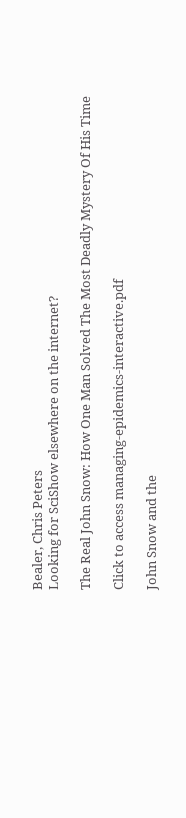Bealer, Chris Peters
Looking for SciShow elsewhere on the internet?

The Real John Snow: How One Man Solved The Most Deadly Mystery Of His Time

Click to access managing-epidemics-interactive.pdf

John Snow and the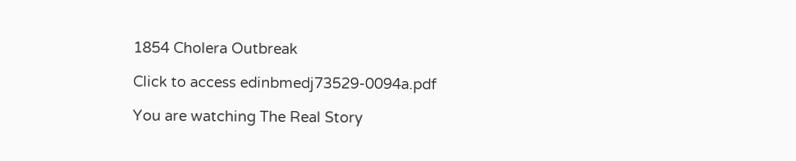1854 Cholera Outbreak

Click to access edinbmedj73529-0094a.pdf

You are watching The Real Story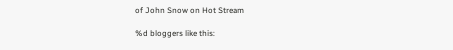of John Snow on Hot Stream

%d bloggers like this: